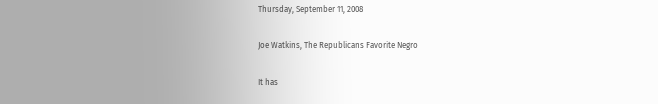Thursday, September 11, 2008

Joe Watkins, The Republicans Favorite Negro

It has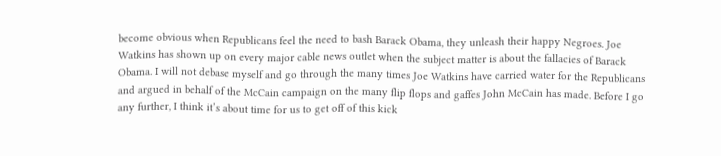become obvious when Republicans feel the need to bash Barack Obama, they unleash their happy Negroes. Joe Watkins has shown up on every major cable news outlet when the subject matter is about the fallacies of Barack Obama. I will not debase myself and go through the many times Joe Watkins have carried water for the Republicans and argued in behalf of the McCain campaign on the many flip flops and gaffes John McCain has made. Before I go any further, I think it’s about time for us to get off of this kick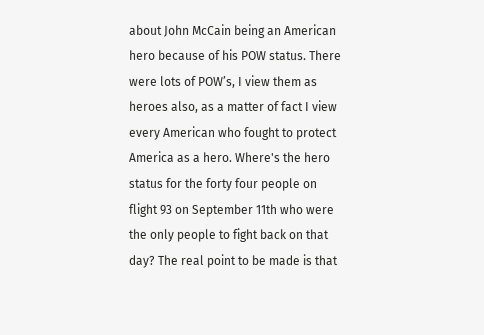about John McCain being an American hero because of his POW status. There were lots of POW’s, I view them as heroes also, as a matter of fact I view every American who fought to protect America as a hero. Where's the hero status for the forty four people on flight 93 on September 11th who were the only people to fight back on that day? The real point to be made is that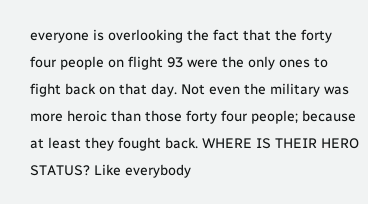everyone is overlooking the fact that the forty four people on flight 93 were the only ones to fight back on that day. Not even the military was more heroic than those forty four people; because at least they fought back. WHERE IS THEIR HERO STATUS? Like everybody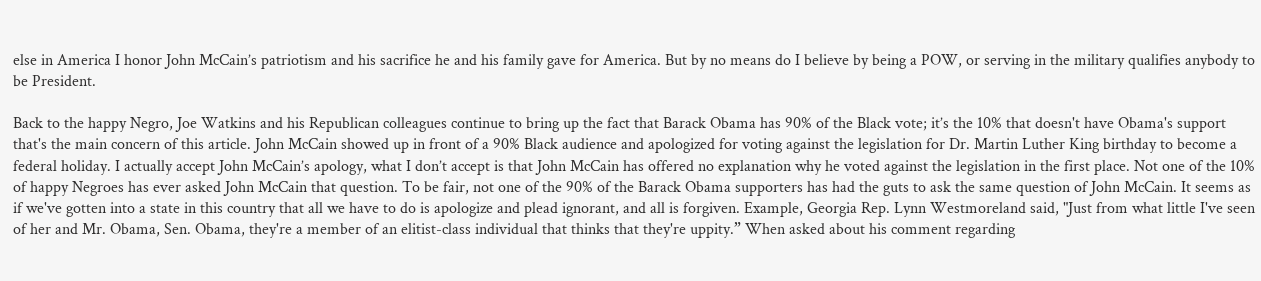else in America I honor John McCain’s patriotism and his sacrifice he and his family gave for America. But by no means do I believe by being a POW, or serving in the military qualifies anybody to be President.

Back to the happy Negro, Joe Watkins and his Republican colleagues continue to bring up the fact that Barack Obama has 90% of the Black vote; it’s the 10% that doesn't have Obama's support that's the main concern of this article. John McCain showed up in front of a 90% Black audience and apologized for voting against the legislation for Dr. Martin Luther King birthday to become a federal holiday. I actually accept John McCain’s apology, what I don’t accept is that John McCain has offered no explanation why he voted against the legislation in the first place. Not one of the 10% of happy Negroes has ever asked John McCain that question. To be fair, not one of the 90% of the Barack Obama supporters has had the guts to ask the same question of John McCain. It seems as if we've gotten into a state in this country that all we have to do is apologize and plead ignorant, and all is forgiven. Example, Georgia Rep. Lynn Westmoreland said, "Just from what little I've seen of her and Mr. Obama, Sen. Obama, they're a member of an elitist-class individual that thinks that they're uppity.” When asked about his comment regarding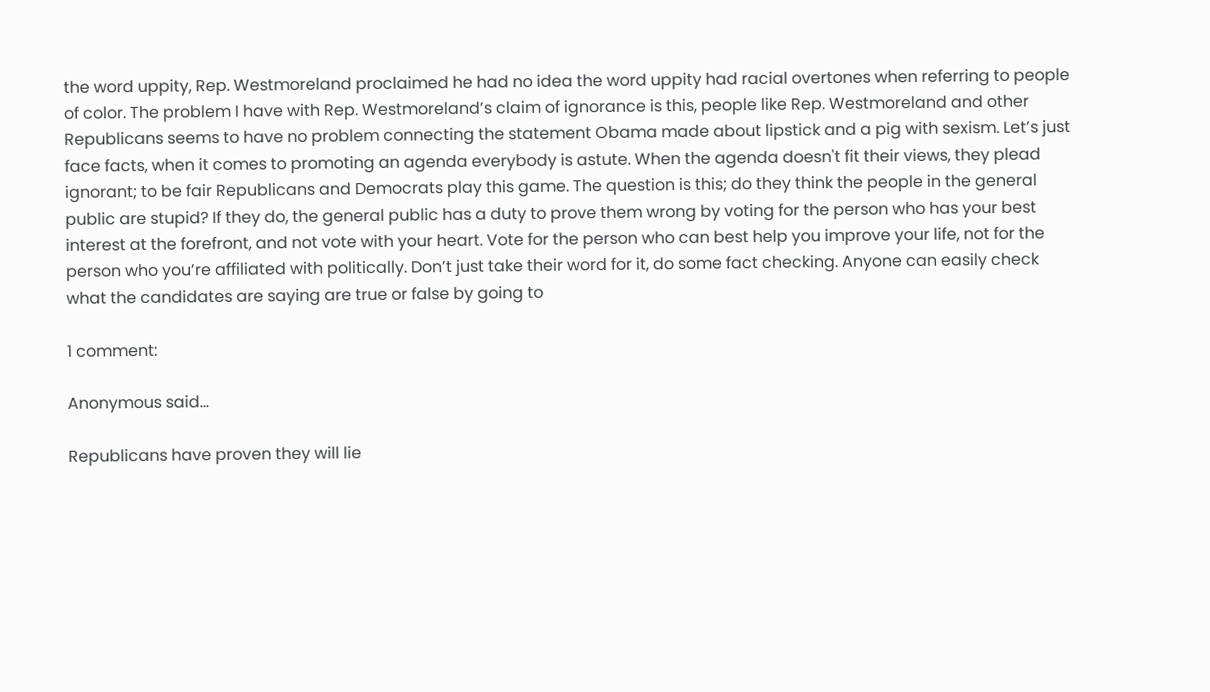the word uppity, Rep. Westmoreland proclaimed he had no idea the word uppity had racial overtones when referring to people of color. The problem I have with Rep. Westmoreland’s claim of ignorance is this, people like Rep. Westmoreland and other Republicans seems to have no problem connecting the statement Obama made about lipstick and a pig with sexism. Let’s just face facts, when it comes to promoting an agenda everybody is astute. When the agenda doesn't fit their views, they plead ignorant; to be fair Republicans and Democrats play this game. The question is this; do they think the people in the general public are stupid? If they do, the general public has a duty to prove them wrong by voting for the person who has your best interest at the forefront, and not vote with your heart. Vote for the person who can best help you improve your life, not for the person who you’re affiliated with politically. Don’t just take their word for it, do some fact checking. Anyone can easily check what the candidates are saying are true or false by going to

1 comment:

Anonymous said...

Republicans have proven they will lie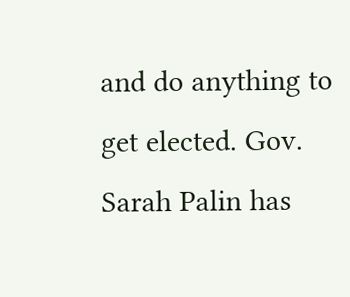and do anything to get elected. Gov. Sarah Palin has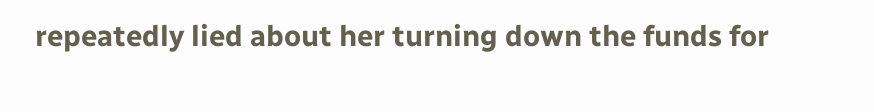repeatedly lied about her turning down the funds for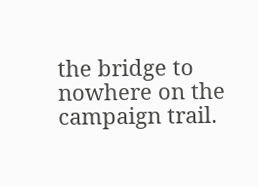the bridge to nowhere on the campaign trail.